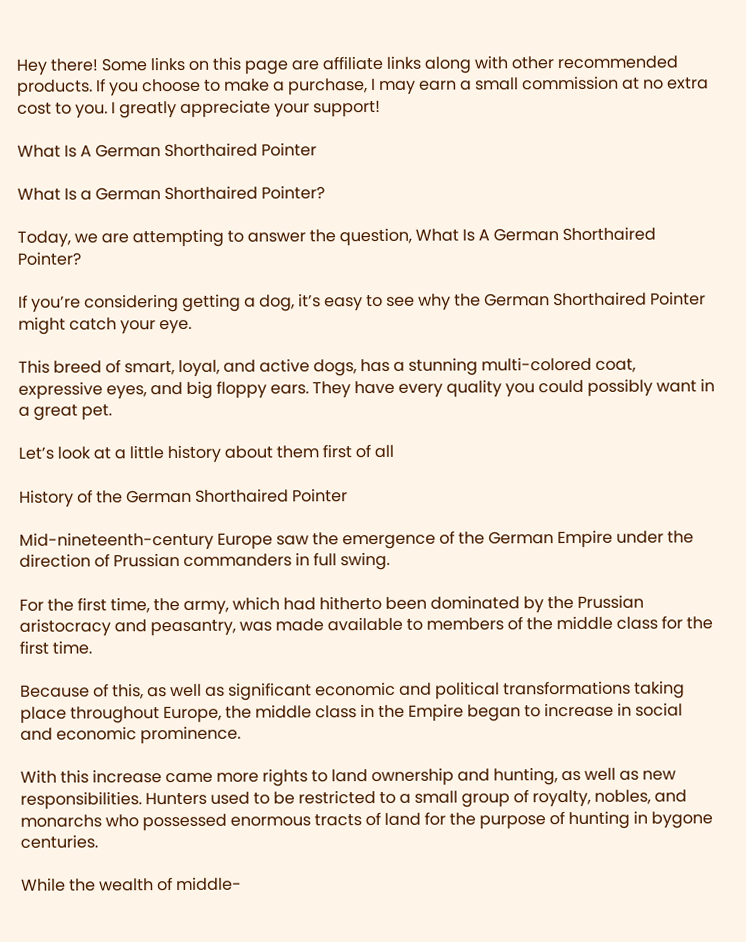Hey there! Some links on this page are affiliate links along with other recommended products. If you choose to make a purchase, I may earn a small commission at no extra cost to you. I greatly appreciate your support!

What Is A German Shorthaired Pointer

What Is a German Shorthaired Pointer?

Today, we are attempting to answer the question, What Is A German Shorthaired Pointer?

If you’re considering getting a dog, it’s easy to see why the German Shorthaired Pointer might catch your eye.

This breed of smart, loyal, and active dogs, has a stunning multi-colored coat, expressive eyes, and big floppy ears. They have every quality you could possibly want in a great pet.

Let’s look at a little history about them first of all

History of the German Shorthaired Pointer

Mid-nineteenth-century Europe saw the emergence of the German Empire under the direction of Prussian commanders in full swing.

For the first time, the army, which had hitherto been dominated by the Prussian aristocracy and peasantry, was made available to members of the middle class for the first time.

Because of this, as well as significant economic and political transformations taking place throughout Europe, the middle class in the Empire began to increase in social and economic prominence.

With this increase came more rights to land ownership and hunting, as well as new responsibilities. Hunters used to be restricted to a small group of royalty, nobles, and monarchs who possessed enormous tracts of land for the purpose of hunting in bygone centuries.

While the wealth of middle-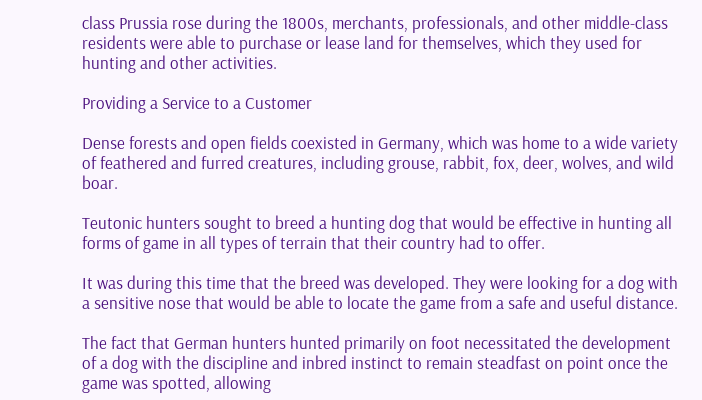class Prussia rose during the 1800s, merchants, professionals, and other middle-class residents were able to purchase or lease land for themselves, which they used for hunting and other activities.

Providing a Service to a Customer

Dense forests and open fields coexisted in Germany, which was home to a wide variety of feathered and furred creatures, including grouse, rabbit, fox, deer, wolves, and wild boar.

Teutonic hunters sought to breed a hunting dog that would be effective in hunting all forms of game in all types of terrain that their country had to offer.

It was during this time that the breed was developed. They were looking for a dog with a sensitive nose that would be able to locate the game from a safe and useful distance.

The fact that German hunters hunted primarily on foot necessitated the development of a dog with the discipline and inbred instinct to remain steadfast on point once the game was spotted, allowing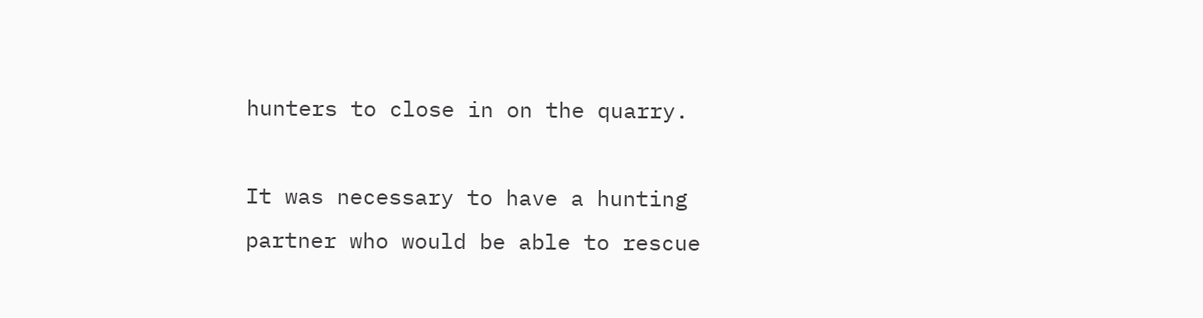hunters to close in on the quarry.

It was necessary to have a hunting partner who would be able to rescue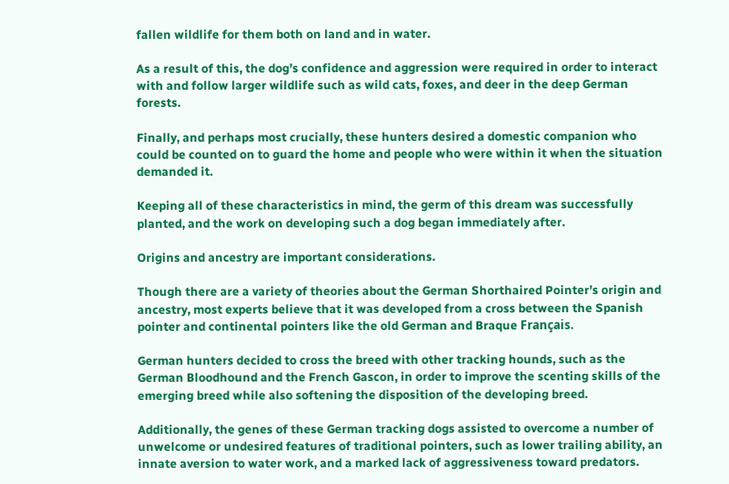fallen wildlife for them both on land and in water.

As a result of this, the dog’s confidence and aggression were required in order to interact with and follow larger wildlife such as wild cats, foxes, and deer in the deep German forests.

Finally, and perhaps most crucially, these hunters desired a domestic companion who could be counted on to guard the home and people who were within it when the situation demanded it.

Keeping all of these characteristics in mind, the germ of this dream was successfully planted, and the work on developing such a dog began immediately after.

Origins and ancestry are important considerations.

Though there are a variety of theories about the German Shorthaired Pointer’s origin and ancestry, most experts believe that it was developed from a cross between the Spanish pointer and continental pointers like the old German and Braque Français.

German hunters decided to cross the breed with other tracking hounds, such as the German Bloodhound and the French Gascon, in order to improve the scenting skills of the emerging breed while also softening the disposition of the developing breed.

Additionally, the genes of these German tracking dogs assisted to overcome a number of unwelcome or undesired features of traditional pointers, such as lower trailing ability, an innate aversion to water work, and a marked lack of aggressiveness toward predators.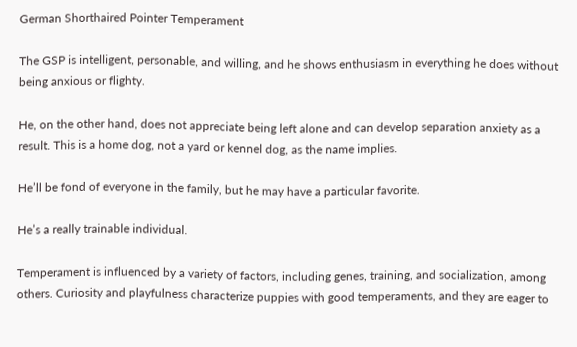German Shorthaired Pointer Temperament

The GSP is intelligent, personable, and willing, and he shows enthusiasm in everything he does without being anxious or flighty.

He, on the other hand, does not appreciate being left alone and can develop separation anxiety as a result. This is a home dog, not a yard or kennel dog, as the name implies.

He’ll be fond of everyone in the family, but he may have a particular favorite.

He’s a really trainable individual.

Temperament is influenced by a variety of factors, including genes, training, and socialization, among others. Curiosity and playfulness characterize puppies with good temperaments, and they are eager to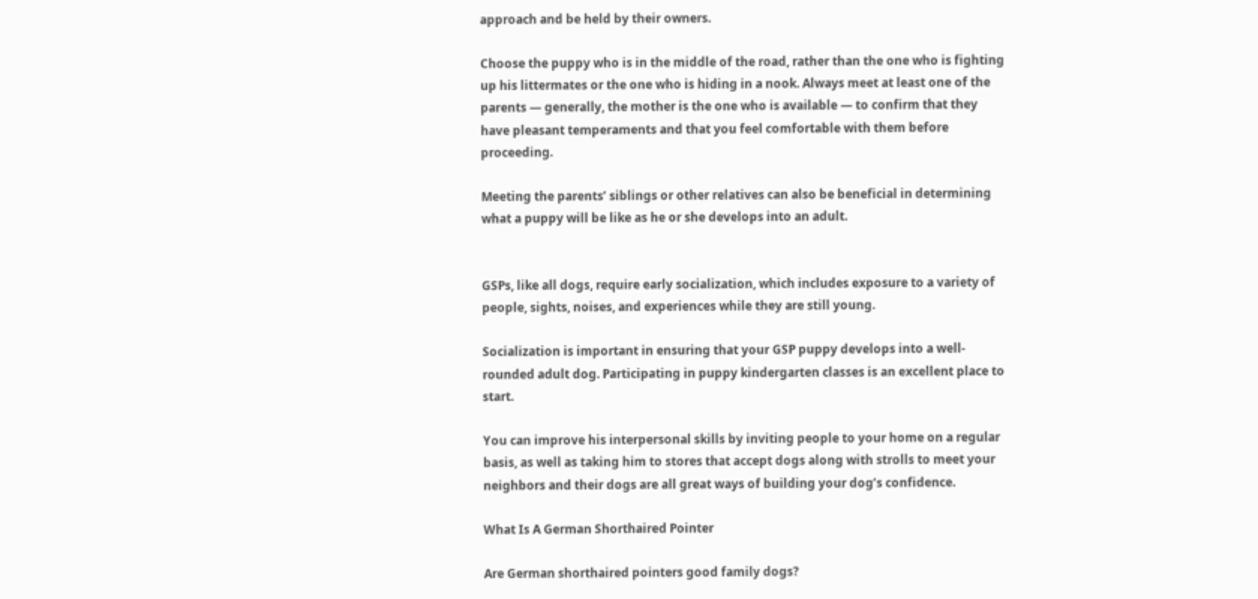approach and be held by their owners.

Choose the puppy who is in the middle of the road, rather than the one who is fighting up his littermates or the one who is hiding in a nook. Always meet at least one of the parents — generally, the mother is the one who is available — to confirm that they have pleasant temperaments and that you feel comfortable with them before proceeding.

Meeting the parents’ siblings or other relatives can also be beneficial in determining what a puppy will be like as he or she develops into an adult.


GSPs, like all dogs, require early socialization, which includes exposure to a variety of people, sights, noises, and experiences while they are still young.

Socialization is important in ensuring that your GSP puppy develops into a well-rounded adult dog. Participating in puppy kindergarten classes is an excellent place to start.

You can improve his interpersonal skills by inviting people to your home on a regular basis, as well as taking him to stores that accept dogs along with strolls to meet your neighbors and their dogs are all great ways of building your dog’s confidence.

What Is A German Shorthaired Pointer

Are German shorthaired pointers good family dogs?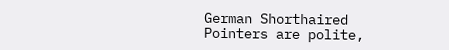German Shorthaired Pointers are polite,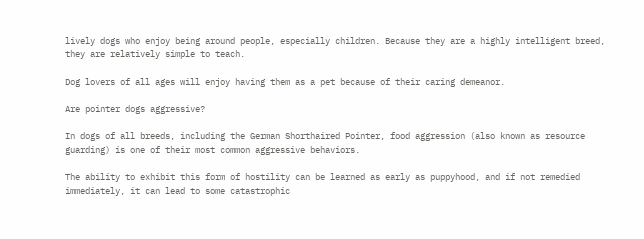lively dogs who enjoy being around people, especially children. Because they are a highly intelligent breed, they are relatively simple to teach.

Dog lovers of all ages will enjoy having them as a pet because of their caring demeanor.

Are pointer dogs aggressive?

In dogs of all breeds, including the German Shorthaired Pointer, food aggression (also known as resource guarding) is one of their most common aggressive behaviors.

The ability to exhibit this form of hostility can be learned as early as puppyhood, and if not remedied immediately, it can lead to some catastrophic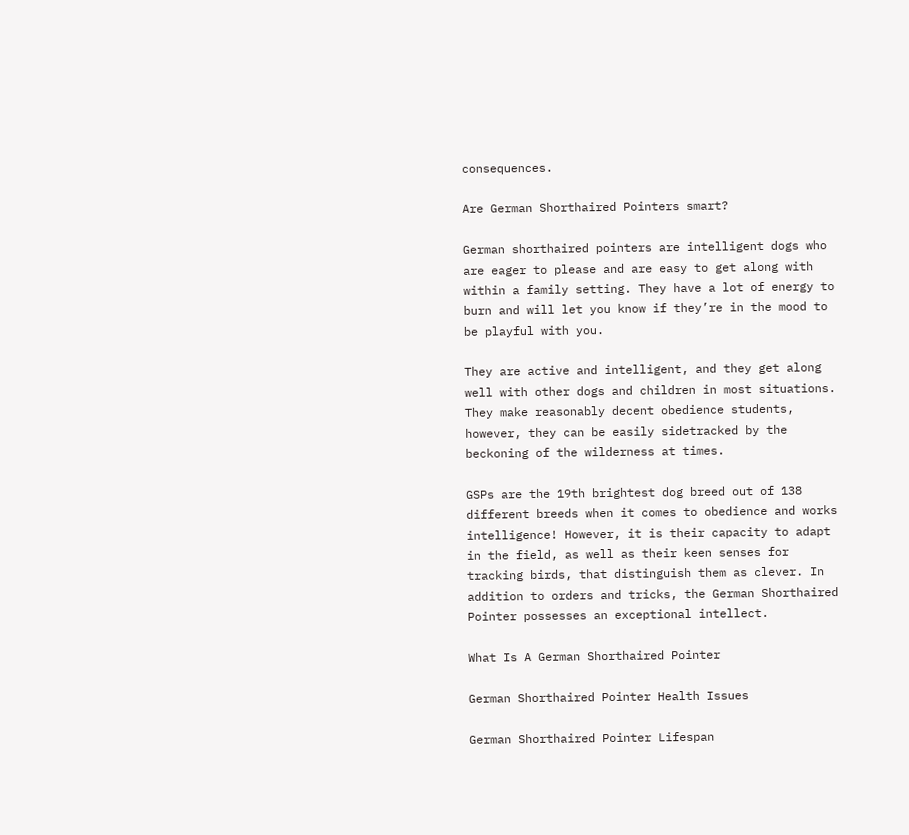consequences.

Are German Shorthaired Pointers smart?

German shorthaired pointers are intelligent dogs who are eager to please and are easy to get along with within a family setting. They have a lot of energy to burn and will let you know if they’re in the mood to be playful with you.

They are active and intelligent, and they get along well with other dogs and children in most situations. They make reasonably decent obedience students, however, they can be easily sidetracked by the beckoning of the wilderness at times.

GSPs are the 19th brightest dog breed out of 138 different breeds when it comes to obedience and works intelligence! However, it is their capacity to adapt in the field, as well as their keen senses for tracking birds, that distinguish them as clever. In addition to orders and tricks, the German Shorthaired Pointer possesses an exceptional intellect.

What Is A German Shorthaired Pointer

German Shorthaired Pointer Health Issues

German Shorthaired Pointer Lifespan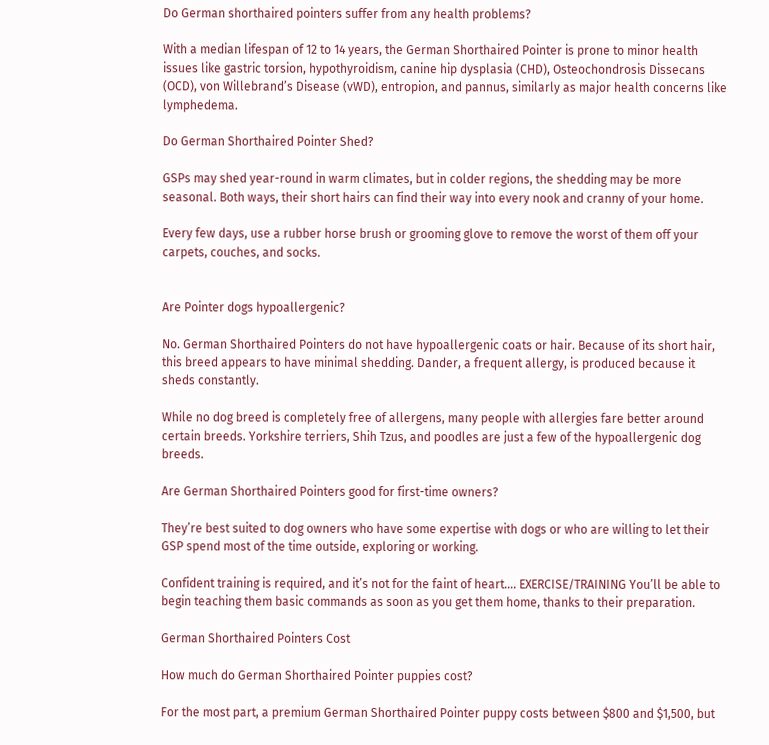Do German shorthaired pointers suffer from any health problems?

With a median lifespan of 12 to 14 years, the German Shorthaired Pointer is prone to minor health issues like gastric torsion, hypothyroidism, canine hip dysplasia (CHD), Osteochondrosis Dissecans (OCD), von Willebrand’s Disease (vWD), entropion, and pannus, similarly as major health concerns like lymphedema.

Do German Shorthaired Pointer Shed?

GSPs may shed year-round in warm climates, but in colder regions, the shedding may be more seasonal. Both ways, their short hairs can find their way into every nook and cranny of your home.

Every few days, use a rubber horse brush or grooming glove to remove the worst of them off your carpets, couches, and socks.


Are Pointer dogs hypoallergenic?

No. German Shorthaired Pointers do not have hypoallergenic coats or hair. Because of its short hair, this breed appears to have minimal shedding. Dander, a frequent allergy, is produced because it sheds constantly.

While no dog breed is completely free of allergens, many people with allergies fare better around certain breeds. Yorkshire terriers, Shih Tzus, and poodles are just a few of the hypoallergenic dog breeds.

Are German Shorthaired Pointers good for first-time owners?

They’re best suited to dog owners who have some expertise with dogs or who are willing to let their GSP spend most of the time outside, exploring or working.

Confident training is required, and it’s not for the faint of heart…. EXERCISE/TRAINING You’ll be able to begin teaching them basic commands as soon as you get them home, thanks to their preparation.

German Shorthaired Pointers Cost

How much do German Shorthaired Pointer puppies cost?

For the most part, a premium German Shorthaired Pointer puppy costs between $800 and $1,500, but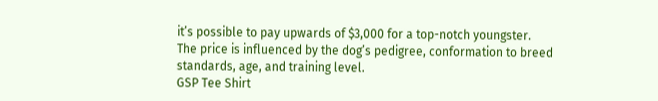it’s possible to pay upwards of $3,000 for a top-notch youngster.
The price is influenced by the dog’s pedigree, conformation to breed standards, age, and training level.
GSP Tee Shirt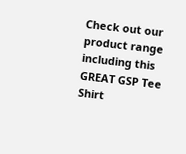Check out our product range including this GREAT GSP Tee Shirt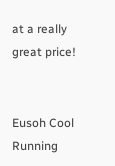at a really great price!


Eusoh Cool
Running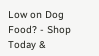Low on Dog Food? - Shop Today &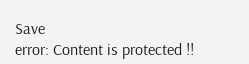Save
error: Content is protected !!